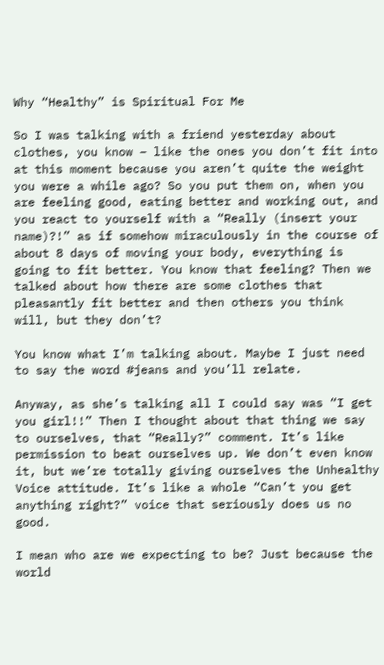Why “Healthy” is Spiritual For Me

So I was talking with a friend yesterday about clothes, you know – like the ones you don’t fit into at this moment because you aren’t quite the weight you were a while ago? So you put them on, when you are feeling good, eating better and working out, and you react to yourself with a “Really (insert your name)?!” as if somehow miraculously in the course of about 8 days of moving your body, everything is going to fit better. You know that feeling? Then we talked about how there are some clothes that pleasantly fit better and then others you think will, but they don’t?

You know what I’m talking about. Maybe I just need to say the word #jeans and you’ll relate.

Anyway, as she’s talking all I could say was “I get you girl!!” Then I thought about that thing we say to ourselves, that “Really?” comment. It’s like permission to beat ourselves up. We don’t even know it, but we’re totally giving ourselves the Unhealthy Voice attitude. It’s like a whole “Can’t you get anything right?” voice that seriously does us no good.

I mean who are we expecting to be? Just because the world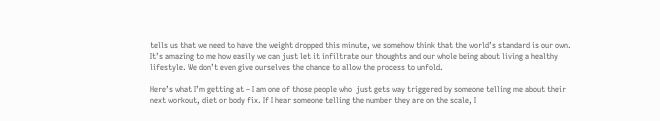tells us that we need to have the weight dropped this minute, we somehow think that the world’s standard is our own. It’s amazing to me how easily we can just let it infiltrate our thoughts and our whole being about living a healthy lifestyle. We don’t even give ourselves the chance to allow the process to unfold.

Here’s what I’m getting at – I am one of those people who  just gets way triggered by someone telling me about their next workout, diet or body fix. If I hear someone telling the number they are on the scale, I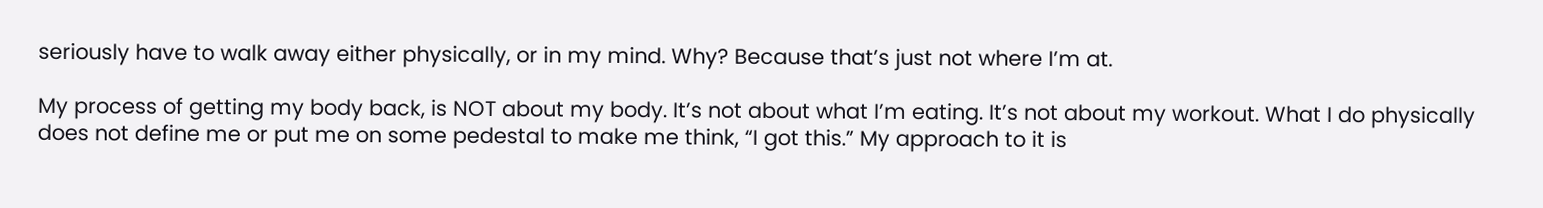seriously have to walk away either physically, or in my mind. Why? Because that’s just not where I’m at.

My process of getting my body back, is NOT about my body. It’s not about what I’m eating. It’s not about my workout. What I do physically does not define me or put me on some pedestal to make me think, “I got this.” My approach to it is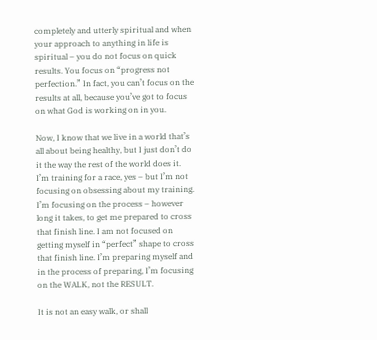completely and utterly spiritual and when your approach to anything in life is spiritual – you do not focus on quick results. You focus on “progress not perfection.” In fact, you can’t focus on the results at all, because you’ve got to focus on what God is working on in you.

Now, I know that we live in a world that’s all about being healthy, but I just don’t do it the way the rest of the world does it. I’m training for a race, yes – but I’m not focusing on obsessing about my training. I’m focusing on the process – however long it takes, to get me prepared to cross that finish line. I am not focused on getting myself in “perfect” shape to cross that finish line. I’m preparing myself and in the process of preparing, I’m focusing on the WALK, not the RESULT.

It is not an easy walk, or shall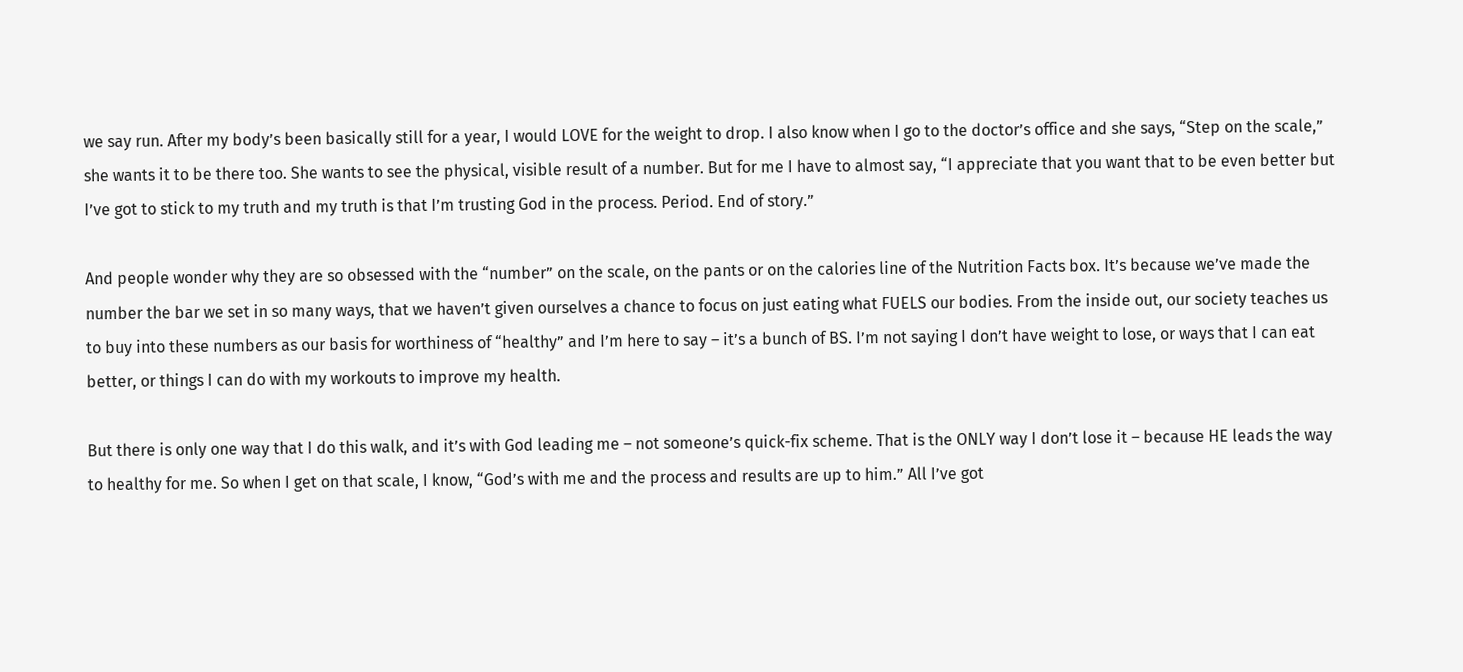we say run. After my body’s been basically still for a year, I would LOVE for the weight to drop. I also know when I go to the doctor’s office and she says, “Step on the scale,” she wants it to be there too. She wants to see the physical, visible result of a number. But for me I have to almost say, “I appreciate that you want that to be even better but I’ve got to stick to my truth and my truth is that I’m trusting God in the process. Period. End of story.”

And people wonder why they are so obsessed with the “number” on the scale, on the pants or on the calories line of the Nutrition Facts box. It’s because we’ve made the number the bar we set in so many ways, that we haven’t given ourselves a chance to focus on just eating what FUELS our bodies. From the inside out, our society teaches us to buy into these numbers as our basis for worthiness of “healthy” and I’m here to say – it’s a bunch of BS. I’m not saying I don’t have weight to lose, or ways that I can eat better, or things I can do with my workouts to improve my health.

But there is only one way that I do this walk, and it’s with God leading me – not someone’s quick-fix scheme. That is the ONLY way I don’t lose it – because HE leads the way to healthy for me. So when I get on that scale, I know, “God’s with me and the process and results are up to him.” All I’ve got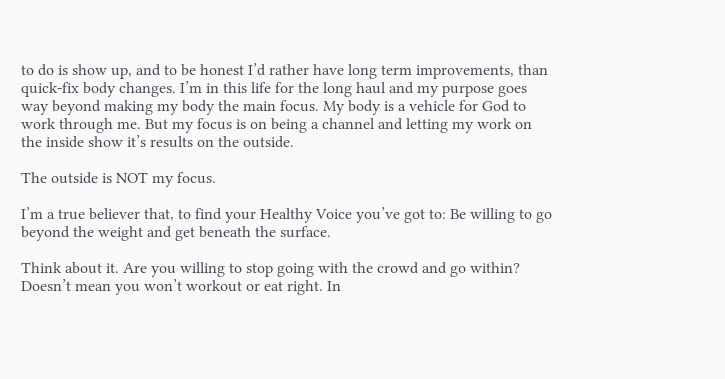to do is show up, and to be honest I’d rather have long term improvements, than quick-fix body changes. I’m in this life for the long haul and my purpose goes way beyond making my body the main focus. My body is a vehicle for God to work through me. But my focus is on being a channel and letting my work on the inside show it’s results on the outside.

The outside is NOT my focus.

I’m a true believer that, to find your Healthy Voice you’ve got to: Be willing to go beyond the weight and get beneath the surface.

Think about it. Are you willing to stop going with the crowd and go within? Doesn’t mean you won’t workout or eat right. In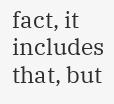fact, it includes that, but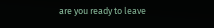are you ready to leave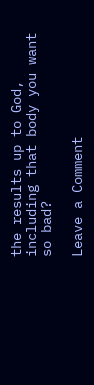the results up to God, including that body you want so bad?

Leave a Comment